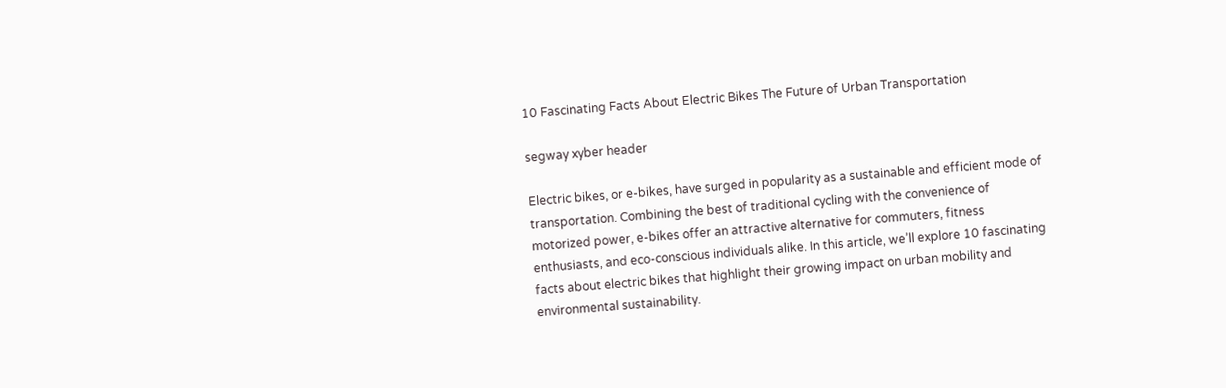10 Fascinating Facts About Electric Bikes The Future of Urban Transportation

segway xyber header

Electric bikes, or e-bikes, have surged in popularity as a sustainable and efficient mode of transportation. Combining the best of traditional cycling with the convenience of motorized power, e-bikes offer an attractive alternative for commuters, fitness enthusiasts, and eco-conscious individuals alike. In this article, we’ll explore 10 fascinating facts about electric bikes that highlight their growing impact on urban mobility and environmental sustainability.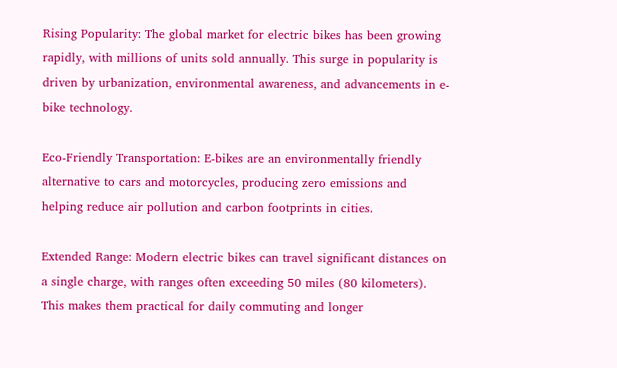Rising Popularity: The global market for electric bikes has been growing rapidly, with millions of units sold annually. This surge in popularity is driven by urbanization, environmental awareness, and advancements in e-bike technology.

Eco-Friendly Transportation: E-bikes are an environmentally friendly alternative to cars and motorcycles, producing zero emissions and helping reduce air pollution and carbon footprints in cities.

Extended Range: Modern electric bikes can travel significant distances on a single charge, with ranges often exceeding 50 miles (80 kilometers). This makes them practical for daily commuting and longer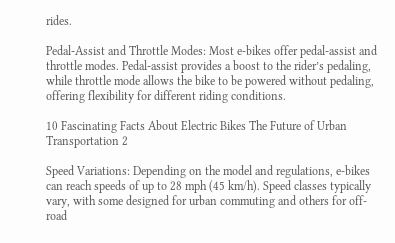rides.

Pedal-Assist and Throttle Modes: Most e-bikes offer pedal-assist and throttle modes. Pedal-assist provides a boost to the rider’s pedaling, while throttle mode allows the bike to be powered without pedaling, offering flexibility for different riding conditions.

10 Fascinating Facts About Electric Bikes The Future of Urban Transportation 2

Speed Variations: Depending on the model and regulations, e-bikes can reach speeds of up to 28 mph (45 km/h). Speed classes typically vary, with some designed for urban commuting and others for off-road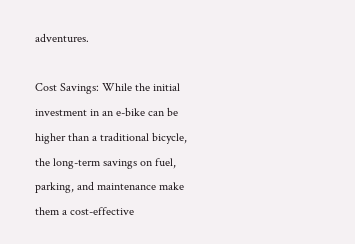adventures.

Cost Savings: While the initial investment in an e-bike can be higher than a traditional bicycle, the long-term savings on fuel, parking, and maintenance make them a cost-effective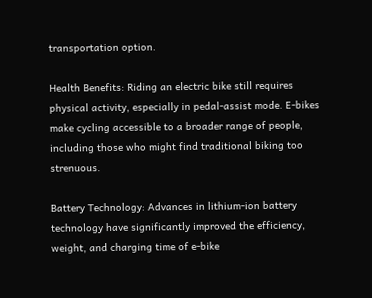transportation option.

Health Benefits: Riding an electric bike still requires physical activity, especially in pedal-assist mode. E-bikes make cycling accessible to a broader range of people, including those who might find traditional biking too strenuous.

Battery Technology: Advances in lithium-ion battery technology have significantly improved the efficiency, weight, and charging time of e-bike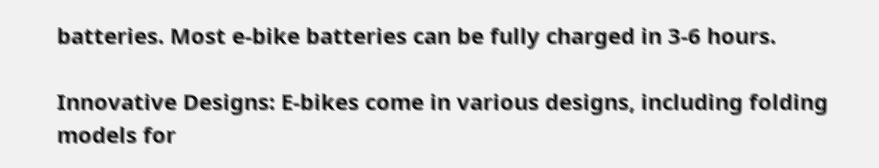batteries. Most e-bike batteries can be fully charged in 3-6 hours.

Innovative Designs: E-bikes come in various designs, including folding models for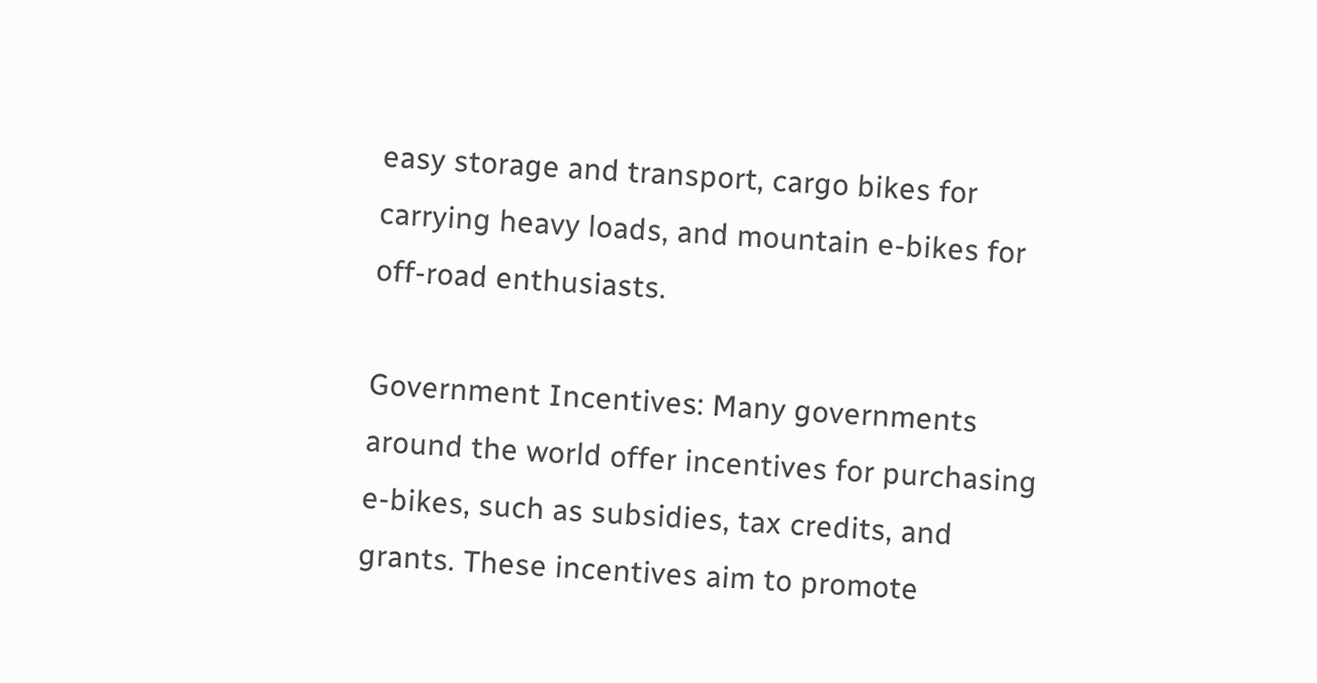easy storage and transport, cargo bikes for carrying heavy loads, and mountain e-bikes for off-road enthusiasts.

Government Incentives: Many governments around the world offer incentives for purchasing e-bikes, such as subsidies, tax credits, and grants. These incentives aim to promote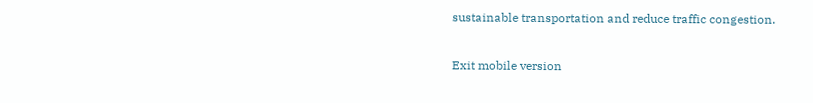sustainable transportation and reduce traffic congestion.

Exit mobile version